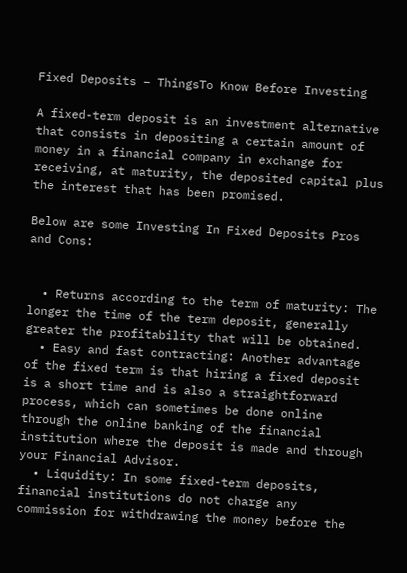Fixed Deposits – ThingsTo Know Before Investing

A fixed-term deposit is an investment alternative that consists in depositing a certain amount of money in a financial company in exchange for receiving, at maturity, the deposited capital plus the interest that has been promised.

Below are some Investing In Fixed Deposits Pros and Cons:


  • Returns according to the term of maturity: The longer the time of the term deposit, generally greater the profitability that will be obtained.
  • Easy and fast contracting: Another advantage of the fixed term is that hiring a fixed deposit is a short time and is also a straightforward process, which can sometimes be done online through the online banking of the financial institution where the deposit is made and through your Financial Advisor.
  • Liquidity: In some fixed-term deposits, financial institutions do not charge any commission for withdrawing the money before the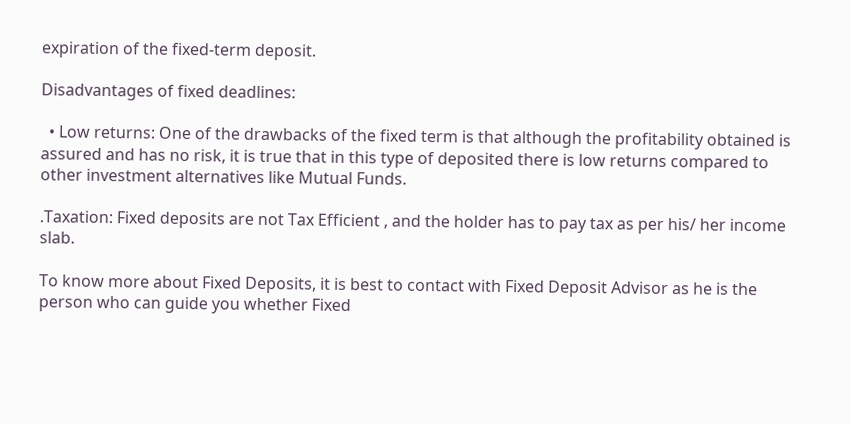expiration of the fixed-term deposit.

Disadvantages of fixed deadlines:

  • Low returns: One of the drawbacks of the fixed term is that although the profitability obtained is assured and has no risk, it is true that in this type of deposited there is low returns compared to other investment alternatives like Mutual Funds.

.Taxation: Fixed deposits are not Tax Efficient , and the holder has to pay tax as per his/ her income slab.

To know more about Fixed Deposits, it is best to contact with Fixed Deposit Advisor as he is the person who can guide you whether Fixed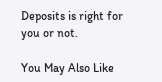Deposits is right for you or not.

You May Also Like